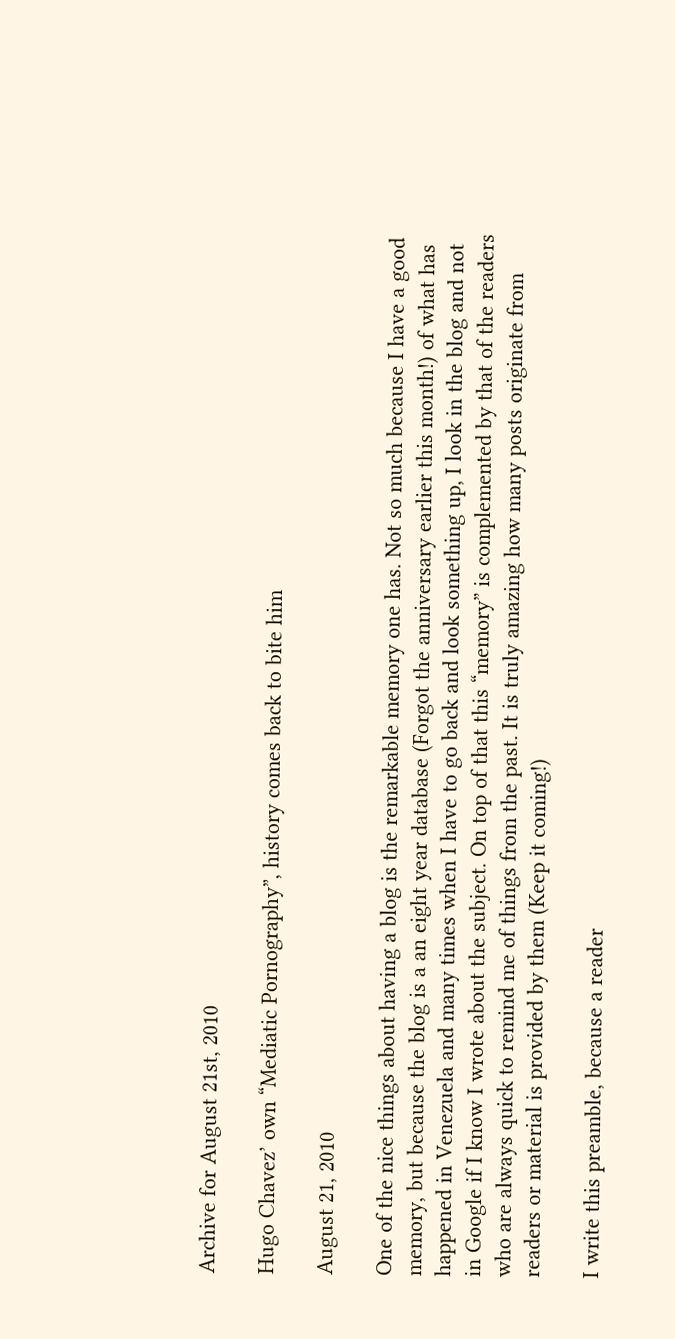Archive for August 21st, 2010

Hugo Chavez’ own “Mediatic Pornography”, history comes back to bite him

August 21, 2010

One of the nice things about having a blog is the remarkable memory one has. Not so much because I have a good memory, but because the blog is a an eight year database (Forgot the anniversary earlier this month!) of what has happened in Venezuela and many times when I have to go back and look something up, I look in the blog and not in Google if I know I wrote about the subject. On top of that this “memory” is complemented by that of the readers who are always quick to remind me of things from the past. It is truly amazing how many posts originate from readers or material is provided by them (Keep it coming!)

I write this preamble, because a reader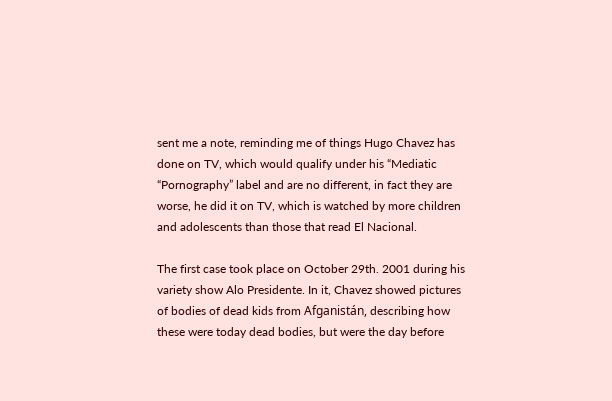sent me a note, reminding me of things Hugo Chavez has done on TV, which would qualify under his “Mediatic “Pornography” label and are no different, in fact they are worse, he did it on TV, which is watched by more children and adolescents than those that read El Nacional.

The first case took place on October 29th. 2001 during his variety show Alo Presidente. In it, Chavez showed pictures of bodies of dead kids from Afganistán, describing how these were today dead bodies, but were the day before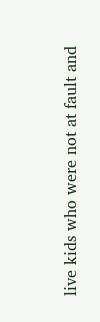live kids who were not at fault and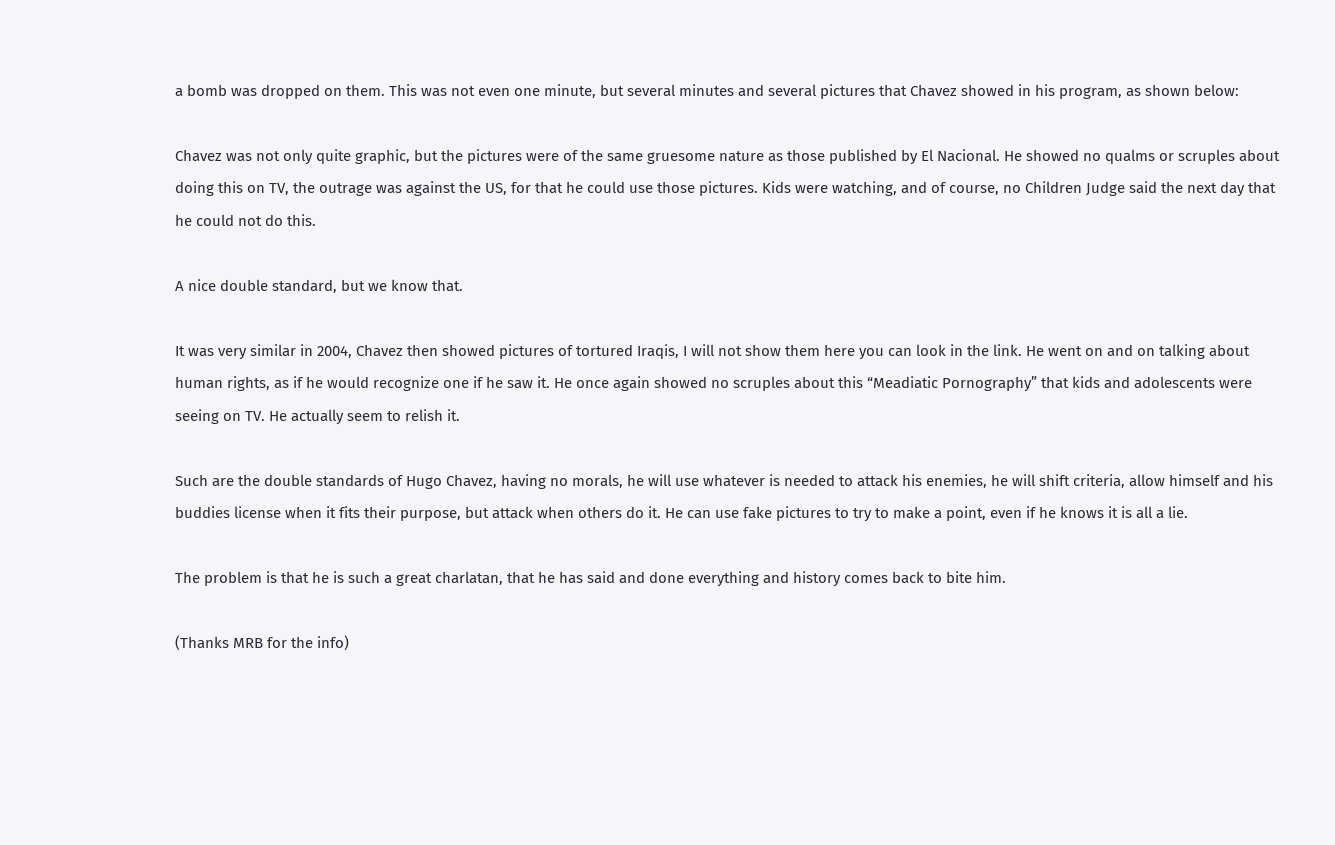a bomb was dropped on them. This was not even one minute, but several minutes and several pictures that Chavez showed in his program, as shown below:

Chavez was not only quite graphic, but the pictures were of the same gruesome nature as those published by El Nacional. He showed no qualms or scruples about doing this on TV, the outrage was against the US, for that he could use those pictures. Kids were watching, and of course, no Children Judge said the next day that he could not do this.

A nice double standard, but we know that.

It was very similar in 2004, Chavez then showed pictures of tortured Iraqis, I will not show them here you can look in the link. He went on and on talking about human rights, as if he would recognize one if he saw it. He once again showed no scruples about this “Meadiatic Pornography” that kids and adolescents were seeing on TV. He actually seem to relish it.

Such are the double standards of Hugo Chavez, having no morals, he will use whatever is needed to attack his enemies, he will shift criteria, allow himself and his buddies license when it fits their purpose, but attack when others do it. He can use fake pictures to try to make a point, even if he knows it is all a lie.

The problem is that he is such a great charlatan, that he has said and done everything and history comes back to bite him.

(Thanks MRB for the info)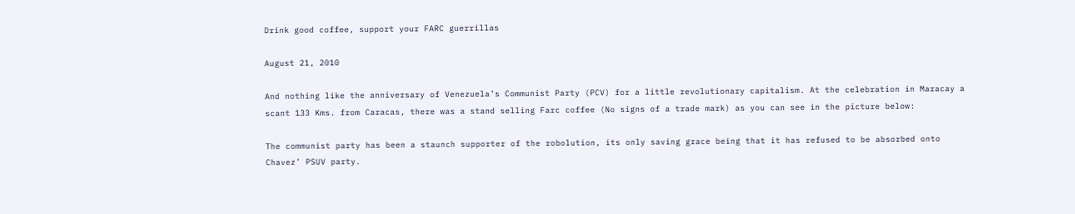Drink good coffee, support your FARC guerrillas

August 21, 2010

And nothing like the anniversary of Venezuela’s Communist Party (PCV) for a little revolutionary capitalism. At the celebration in Maracay a scant 133 Kms. from Caracas, there was a stand selling Farc coffee (No signs of a trade mark) as you can see in the picture below:

The communist party has been a staunch supporter of the robolution, its only saving grace being that it has refused to be absorbed onto Chavez’ PSUV party.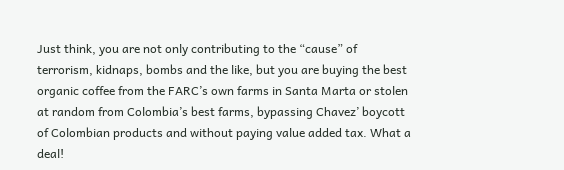Just think, you are not only contributing to the “cause” of terrorism, kidnaps, bombs and the like, but you are buying the best organic coffee from the FARC’s own farms in Santa Marta or stolen at random from Colombia’s best farms, bypassing Chavez’ boycott of Colombian products and without paying value added tax. What a deal!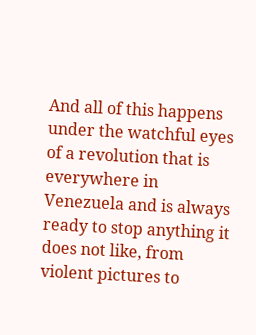And all of this happens under the watchful eyes of a revolution that is everywhere in Venezuela and is always ready to stop anything it does not like, from violent pictures to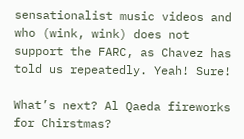sensationalist music videos and who (wink, wink) does not support the FARC, as Chavez has told us repeatedly. Yeah! Sure!

What’s next? Al Qaeda fireworks for Chirstmas?